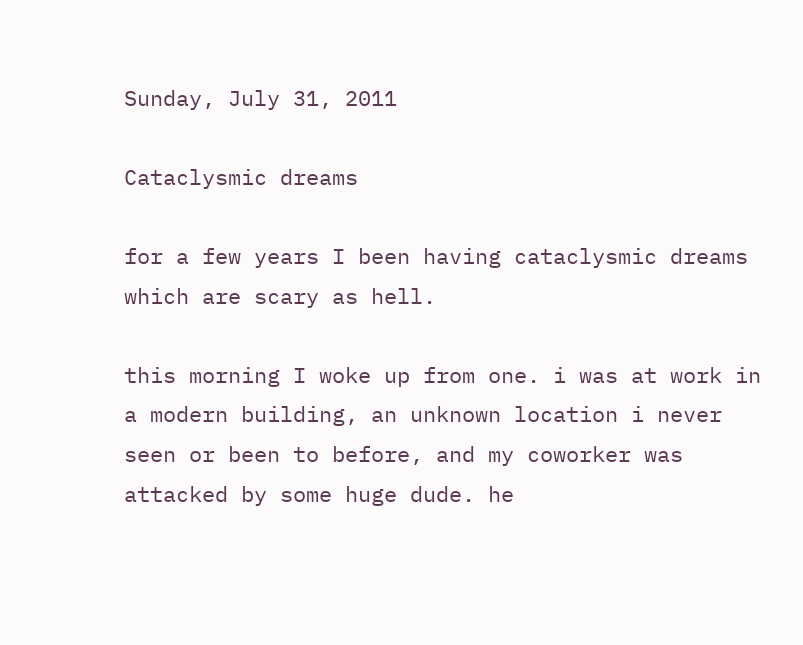Sunday, July 31, 2011

Cataclysmic dreams

for a few years I been having cataclysmic dreams which are scary as hell.

this morning I woke up from one. i was at work in a modern building, an unknown location i never seen or been to before, and my coworker was attacked by some huge dude. he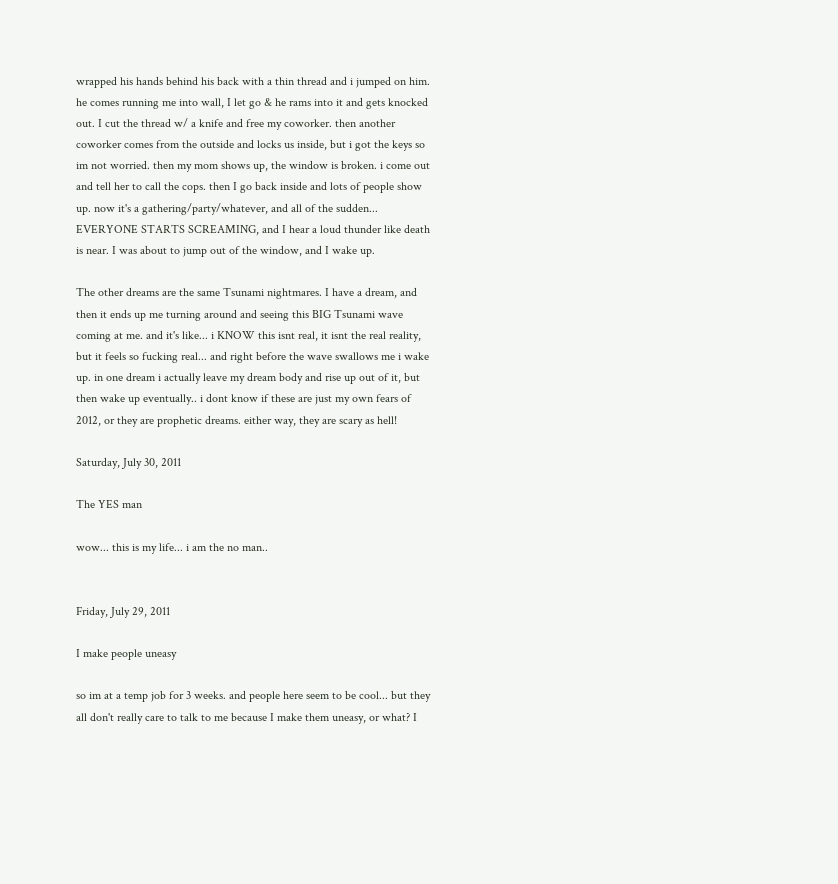wrapped his hands behind his back with a thin thread and i jumped on him. he comes running me into wall, I let go & he rams into it and gets knocked out. I cut the thread w/ a knife and free my coworker. then another coworker comes from the outside and locks us inside, but i got the keys so im not worried. then my mom shows up, the window is broken. i come out and tell her to call the cops. then I go back inside and lots of people show up. now it's a gathering/party/whatever, and all of the sudden... EVERYONE STARTS SCREAMING, and I hear a loud thunder like death is near. I was about to jump out of the window, and I wake up.

The other dreams are the same Tsunami nightmares. I have a dream, and then it ends up me turning around and seeing this BIG Tsunami wave coming at me. and it's like... i KNOW this isnt real, it isnt the real reality, but it feels so fucking real... and right before the wave swallows me i wake up. in one dream i actually leave my dream body and rise up out of it, but then wake up eventually.. i dont know if these are just my own fears of 2012, or they are prophetic dreams. either way, they are scary as hell!

Saturday, July 30, 2011

The YES man

wow... this is my life... i am the no man..


Friday, July 29, 2011

I make people uneasy

so im at a temp job for 3 weeks. and people here seem to be cool... but they all don't really care to talk to me because I make them uneasy, or what? I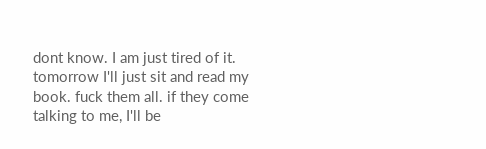dont know. I am just tired of it. tomorrow I'll just sit and read my book. fuck them all. if they come talking to me, I'll be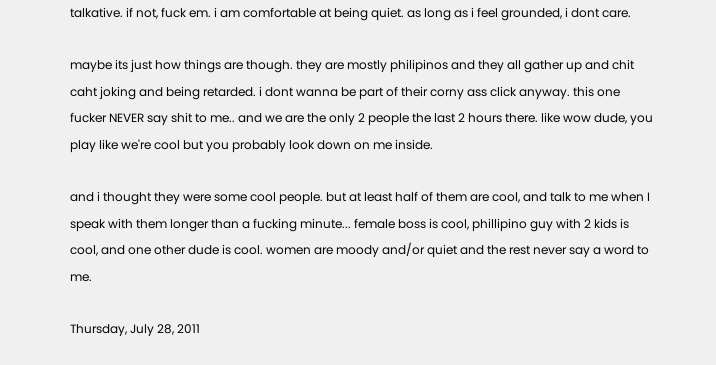talkative. if not, fuck em. i am comfortable at being quiet. as long as i feel grounded, i dont care.

maybe its just how things are though. they are mostly philipinos and they all gather up and chit caht joking and being retarded. i dont wanna be part of their corny ass click anyway. this one fucker NEVER say shit to me.. and we are the only 2 people the last 2 hours there. like wow dude, you play like we're cool but you probably look down on me inside.

and i thought they were some cool people. but at least half of them are cool, and talk to me when I speak with them longer than a fucking minute... female boss is cool, phillipino guy with 2 kids is cool, and one other dude is cool. women are moody and/or quiet and the rest never say a word to me.

Thursday, July 28, 2011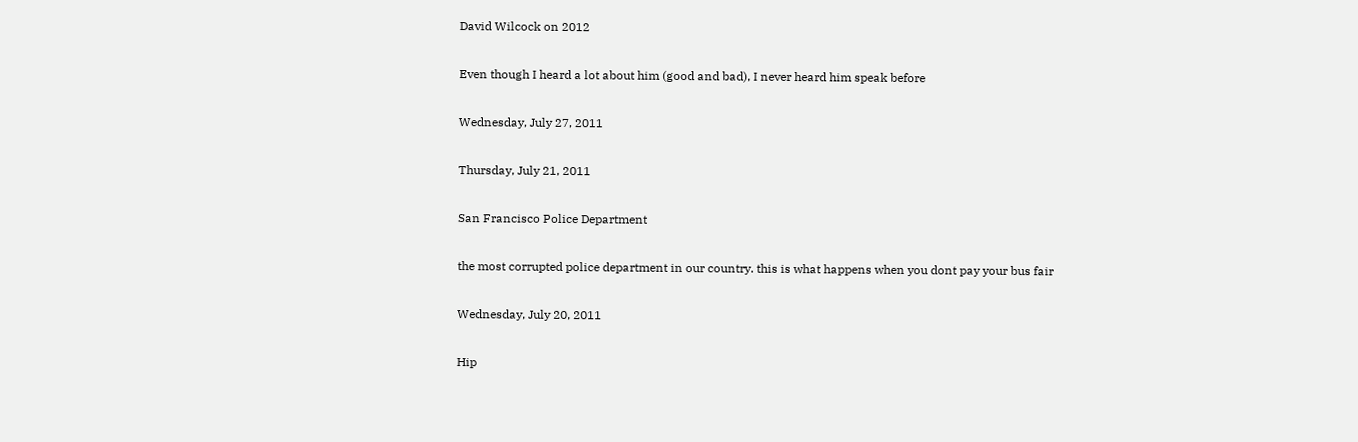David Wilcock on 2012

Even though I heard a lot about him (good and bad), I never heard him speak before

Wednesday, July 27, 2011

Thursday, July 21, 2011

San Francisco Police Department

the most corrupted police department in our country. this is what happens when you dont pay your bus fair

Wednesday, July 20, 2011

Hip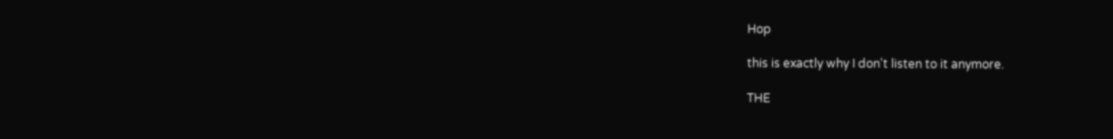Hop

this is exactly why I don't listen to it anymore.

THE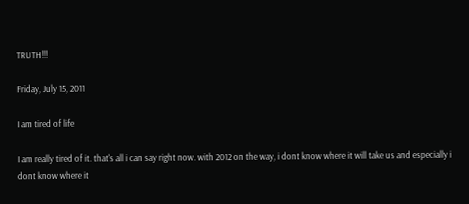TRUTH!!!

Friday, July 15, 2011

I am tired of life

I am really tired of it. that's all i can say right now. with 2012 on the way, i dont know where it will take us and especially i dont know where it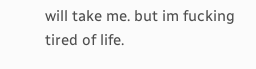will take me. but im fucking tired of life.